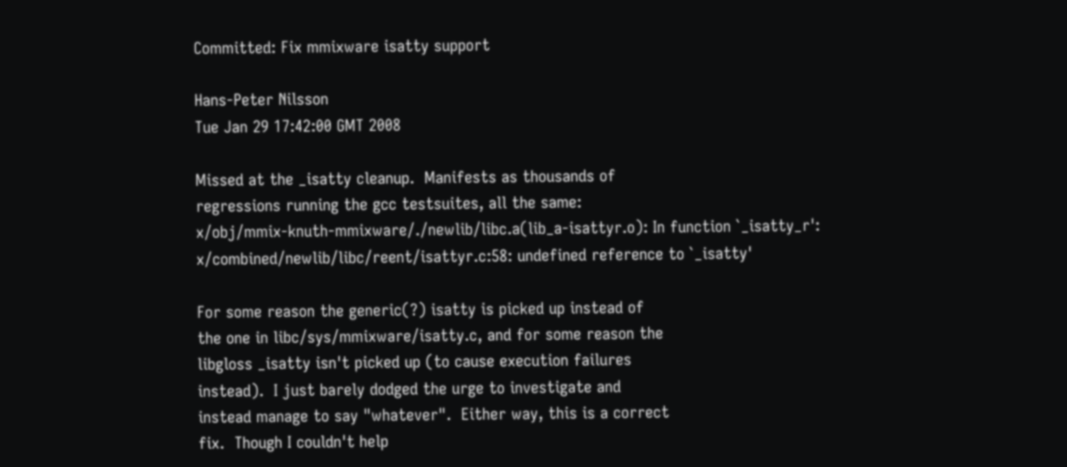Committed: Fix mmixware isatty support

Hans-Peter Nilsson
Tue Jan 29 17:42:00 GMT 2008

Missed at the _isatty cleanup.  Manifests as thousands of
regressions running the gcc testsuites, all the same:
x/obj/mmix-knuth-mmixware/./newlib/libc.a(lib_a-isattyr.o): In function `_isatty_r':
x/combined/newlib/libc/reent/isattyr.c:58: undefined reference to `_isatty'

For some reason the generic(?) isatty is picked up instead of
the one in libc/sys/mmixware/isatty.c, and for some reason the
libgloss _isatty isn't picked up (to cause execution failures
instead).  I just barely dodged the urge to investigate and
instead manage to say "whatever".  Either way, this is a correct
fix.  Though I couldn't help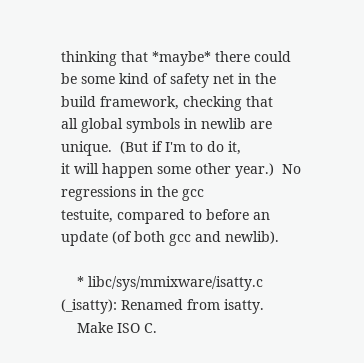thinking that *maybe* there could
be some kind of safety net in the build framework, checking that
all global symbols in newlib are unique.  (But if I'm to do it,
it will happen some other year.)  No regressions in the gcc
testuite, compared to before an update (of both gcc and newlib).

    * libc/sys/mmixware/isatty.c (_isatty): Renamed from isatty.
    Make ISO C.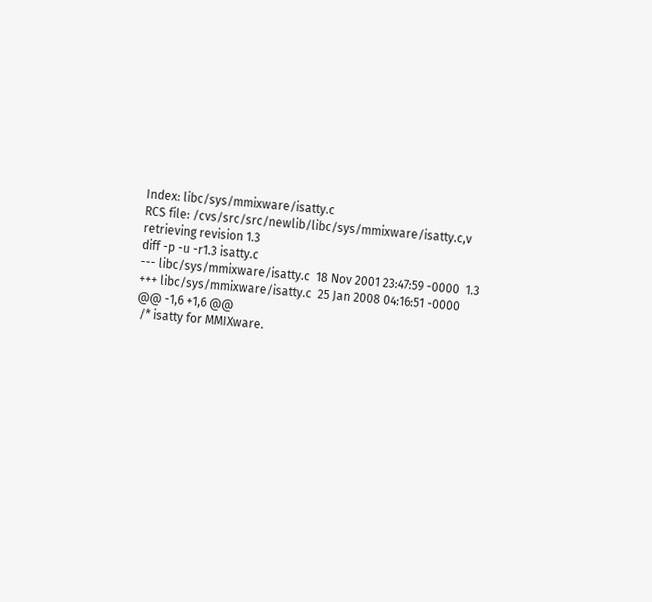Index: libc/sys/mmixware/isatty.c
RCS file: /cvs/src/src/newlib/libc/sys/mmixware/isatty.c,v
retrieving revision 1.3
diff -p -u -r1.3 isatty.c
--- libc/sys/mmixware/isatty.c  18 Nov 2001 23:47:59 -0000  1.3
+++ libc/sys/mmixware/isatty.c  25 Jan 2008 04:16:51 -0000
@@ -1,6 +1,6 @@
 /* isatty for MMIXware.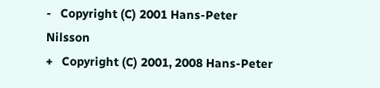-   Copyright (C) 2001 Hans-Peter Nilsson
+   Copyright (C) 2001, 2008 Hans-Peter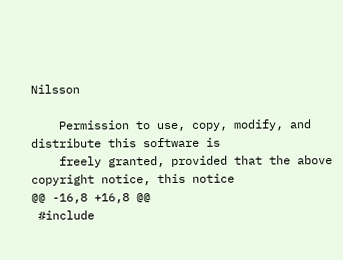Nilsson

    Permission to use, copy, modify, and distribute this software is
    freely granted, provided that the above copyright notice, this notice
@@ -16,8 +16,8 @@
 #include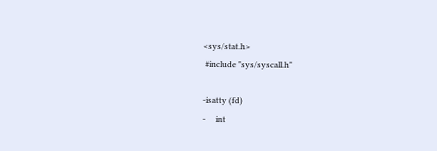<sys/stat.h>
 #include "sys/syscall.h"

-isatty (fd)
-     int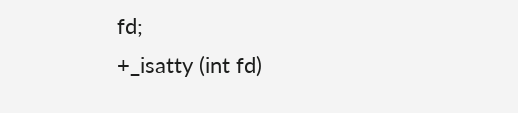fd;
+_isatty (int fd)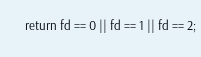return fd == 0 || fd == 1 || fd == 2;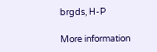brgds, H-P

More information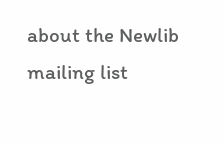about the Newlib mailing list